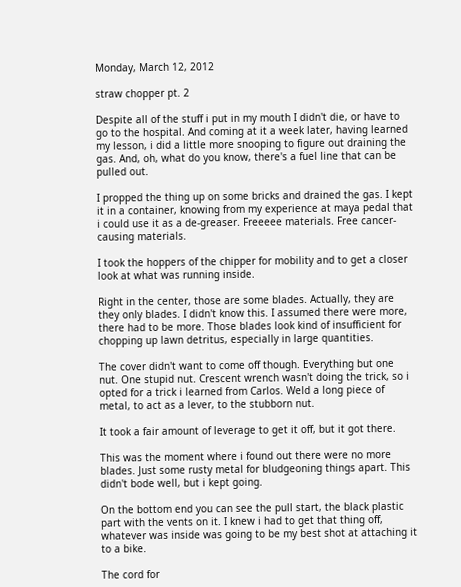Monday, March 12, 2012

straw chopper pt. 2

Despite all of the stuff i put in my mouth I didn't die, or have to go to the hospital. And coming at it a week later, having learned my lesson, i did a little more snooping to figure out draining the gas. And, oh, what do you know, there's a fuel line that can be pulled out.

I propped the thing up on some bricks and drained the gas. I kept it in a container, knowing from my experience at maya pedal that i could use it as a de-greaser. Freeeee materials. Free cancer-causing materials.

I took the hoppers of the chipper for mobility and to get a closer look at what was running inside.

Right in the center, those are some blades. Actually, they are they only blades. I didn't know this. I assumed there were more, there had to be more. Those blades look kind of insufficient for chopping up lawn detritus, especially in large quantities.

The cover didn't want to come off though. Everything but one nut. One stupid nut. Crescent wrench wasn't doing the trick, so i opted for a trick i learned from Carlos. Weld a long piece of metal, to act as a lever, to the stubborn nut.

It took a fair amount of leverage to get it off, but it got there.

This was the moment where i found out there were no more blades. Just some rusty metal for bludgeoning things apart. This didn't bode well, but i kept going.

On the bottom end you can see the pull start, the black plastic part with the vents on it. I knew i had to get that thing off, whatever was inside was going to be my best shot at attaching it to a bike.

The cord for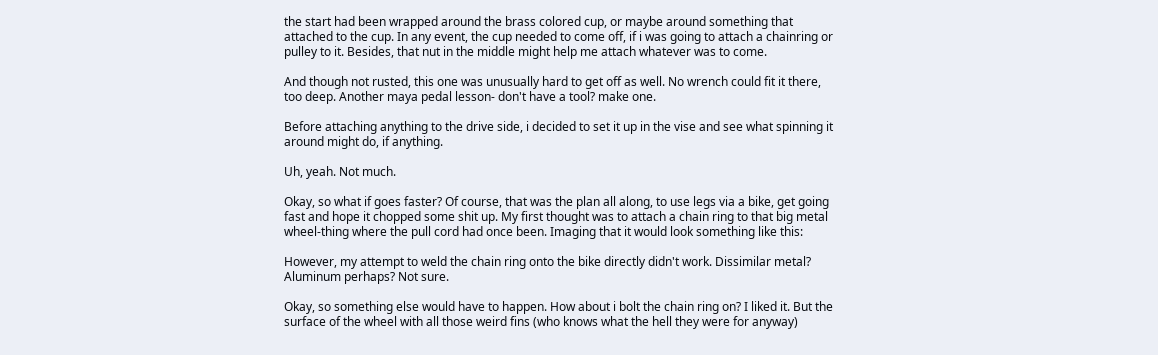the start had been wrapped around the brass colored cup, or maybe around something that attached to the cup. In any event, the cup needed to come off, if i was going to attach a chainring or pulley to it. Besides, that nut in the middle might help me attach whatever was to come.

And though not rusted, this one was unusually hard to get off as well. No wrench could fit it there, too deep. Another maya pedal lesson- don't have a tool? make one.

Before attaching anything to the drive side, i decided to set it up in the vise and see what spinning it around might do, if anything.

Uh, yeah. Not much.

Okay, so what if goes faster? Of course, that was the plan all along, to use legs via a bike, get going fast and hope it chopped some shit up. My first thought was to attach a chain ring to that big metal wheel-thing where the pull cord had once been. Imaging that it would look something like this:

However, my attempt to weld the chain ring onto the bike directly didn't work. Dissimilar metal? Aluminum perhaps? Not sure.

Okay, so something else would have to happen. How about i bolt the chain ring on? I liked it. But the surface of the wheel with all those weird fins (who knows what the hell they were for anyway)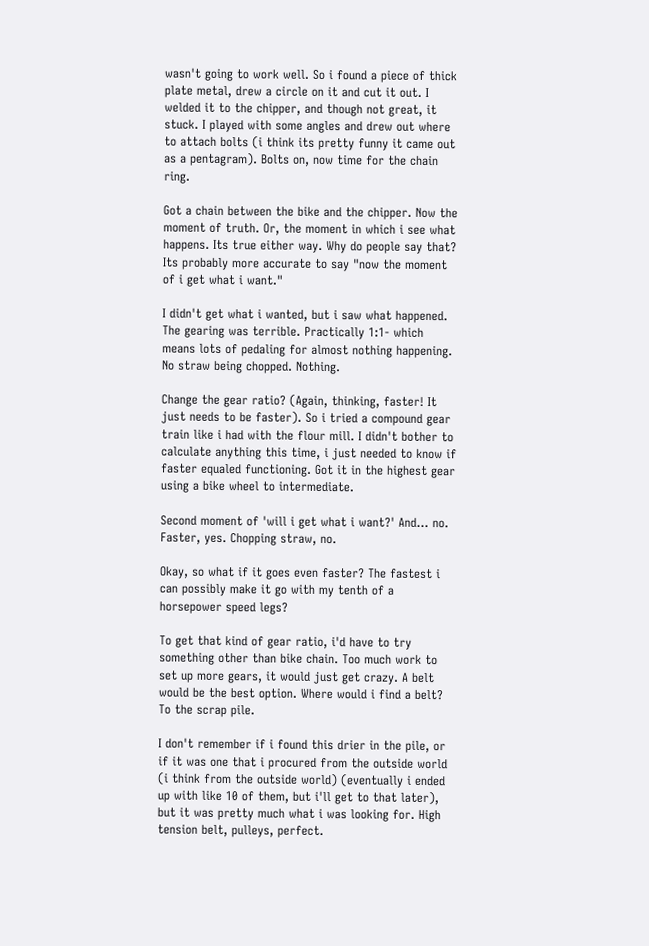wasn't going to work well. So i found a piece of thick plate metal, drew a circle on it and cut it out. I welded it to the chipper, and though not great, it stuck. I played with some angles and drew out where to attach bolts (i think its pretty funny it came out as a pentagram). Bolts on, now time for the chain ring.

Got a chain between the bike and the chipper. Now the moment of truth. Or, the moment in which i see what happens. Its true either way. Why do people say that? Its probably more accurate to say "now the moment of i get what i want."

I didn't get what i wanted, but i saw what happened. The gearing was terrible. Practically 1:1- which means lots of pedaling for almost nothing happening. No straw being chopped. Nothing.

Change the gear ratio? (Again, thinking, faster! It just needs to be faster). So i tried a compound gear train like i had with the flour mill. I didn't bother to calculate anything this time, i just needed to know if faster equaled functioning. Got it in the highest gear using a bike wheel to intermediate.

Second moment of 'will i get what i want?' And... no. Faster, yes. Chopping straw, no.

Okay, so what if it goes even faster? The fastest i can possibly make it go with my tenth of a horsepower speed legs?

To get that kind of gear ratio, i'd have to try something other than bike chain. Too much work to set up more gears, it would just get crazy. A belt would be the best option. Where would i find a belt? To the scrap pile.

I don't remember if i found this drier in the pile, or if it was one that i procured from the outside world (i think from the outside world) (eventually i ended up with like 10 of them, but i'll get to that later), but it was pretty much what i was looking for. High tension belt, pulleys, perfect.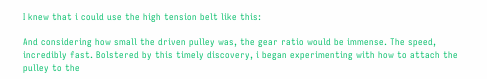I knew that i could use the high tension belt like this:

And considering how small the driven pulley was, the gear ratio would be immense. The speed, incredibly fast. Bolstered by this timely discovery, i began experimenting with how to attach the pulley to the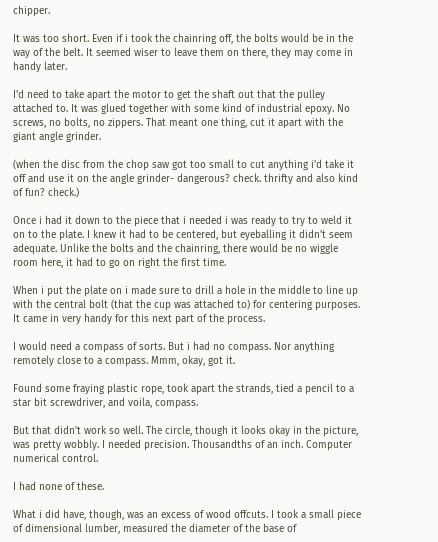chipper.

It was too short. Even if i took the chainring off, the bolts would be in the way of the belt. It seemed wiser to leave them on there, they may come in handy later.

I'd need to take apart the motor to get the shaft out that the pulley attached to. It was glued together with some kind of industrial epoxy. No screws, no bolts, no zippers. That meant one thing, cut it apart with the giant angle grinder.

(when the disc from the chop saw got too small to cut anything i'd take it off and use it on the angle grinder- dangerous? check. thrifty and also kind of fun? check.)

Once i had it down to the piece that i needed i was ready to try to weld it on to the plate. I knew it had to be centered, but eyeballing it didn't seem adequate. Unlike the bolts and the chainring, there would be no wiggle room here, it had to go on right the first time.

When i put the plate on i made sure to drill a hole in the middle to line up with the central bolt (that the cup was attached to) for centering purposes. It came in very handy for this next part of the process.

I would need a compass of sorts. But i had no compass. Nor anything remotely close to a compass. Mmm, okay, got it.

Found some fraying plastic rope, took apart the strands, tied a pencil to a star bit screwdriver, and voila, compass.

But that didn't work so well. The circle, though it looks okay in the picture, was pretty wobbly. I needed precision. Thousandths of an inch. Computer numerical control.

I had none of these.

What i did have, though, was an excess of wood offcuts. I took a small piece of dimensional lumber, measured the diameter of the base of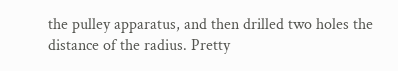the pulley apparatus, and then drilled two holes the distance of the radius. Pretty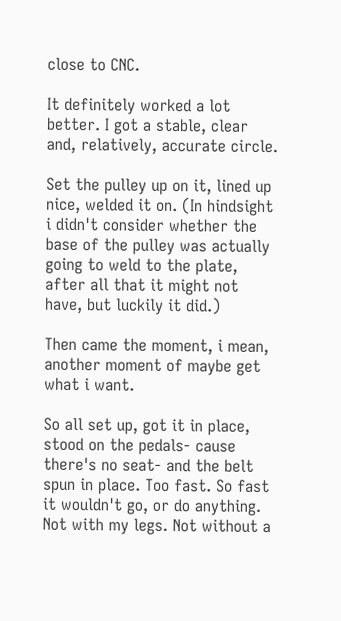close to CNC.

It definitely worked a lot better. I got a stable, clear and, relatively, accurate circle.

Set the pulley up on it, lined up nice, welded it on. (In hindsight i didn't consider whether the base of the pulley was actually going to weld to the plate, after all that it might not have, but luckily it did.)

Then came the moment, i mean, another moment of maybe get what i want.

So all set up, got it in place, stood on the pedals- cause there's no seat- and the belt spun in place. Too fast. So fast it wouldn't go, or do anything. Not with my legs. Not without a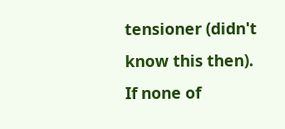tensioner (didn't know this then). If none of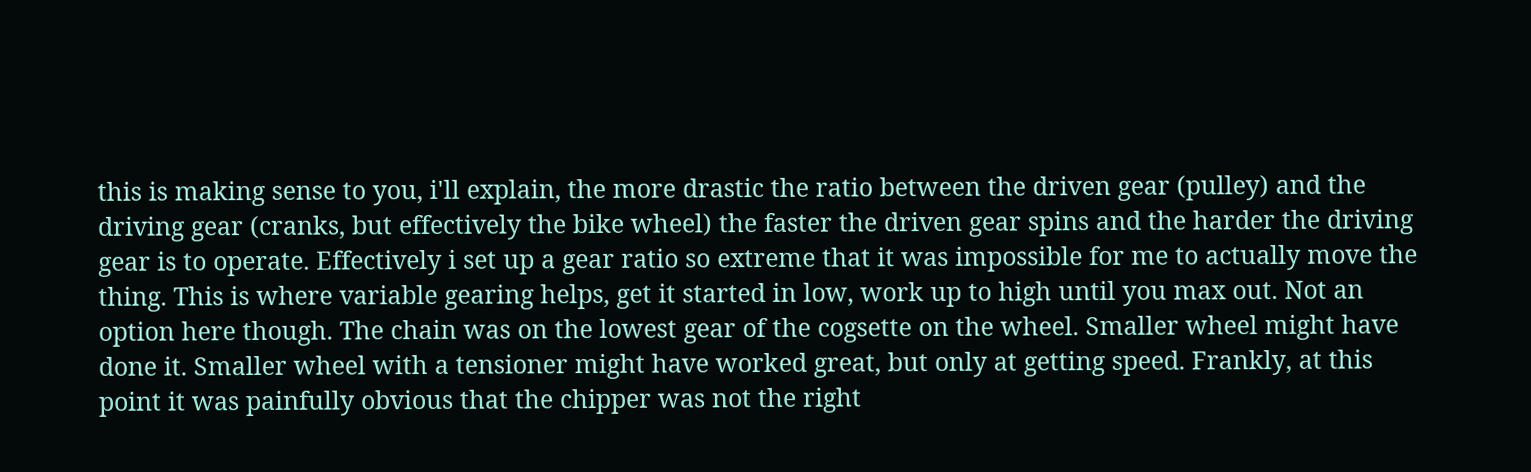this is making sense to you, i'll explain, the more drastic the ratio between the driven gear (pulley) and the driving gear (cranks, but effectively the bike wheel) the faster the driven gear spins and the harder the driving gear is to operate. Effectively i set up a gear ratio so extreme that it was impossible for me to actually move the thing. This is where variable gearing helps, get it started in low, work up to high until you max out. Not an option here though. The chain was on the lowest gear of the cogsette on the wheel. Smaller wheel might have done it. Smaller wheel with a tensioner might have worked great, but only at getting speed. Frankly, at this point it was painfully obvious that the chipper was not the right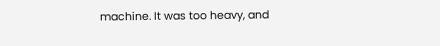machine. It was too heavy, and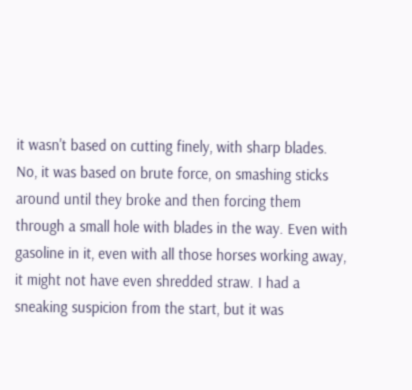it wasn't based on cutting finely, with sharp blades. No, it was based on brute force, on smashing sticks around until they broke and then forcing them through a small hole with blades in the way. Even with gasoline in it, even with all those horses working away, it might not have even shredded straw. I had a sneaking suspicion from the start, but it was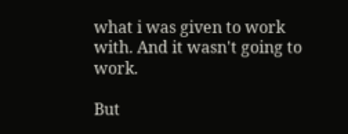what i was given to work with. And it wasn't going to work.

But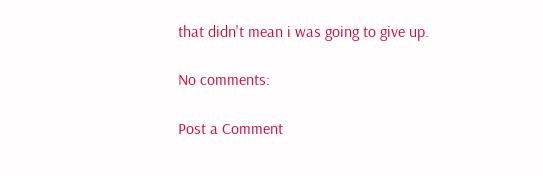that didn't mean i was going to give up.

No comments:

Post a Comment